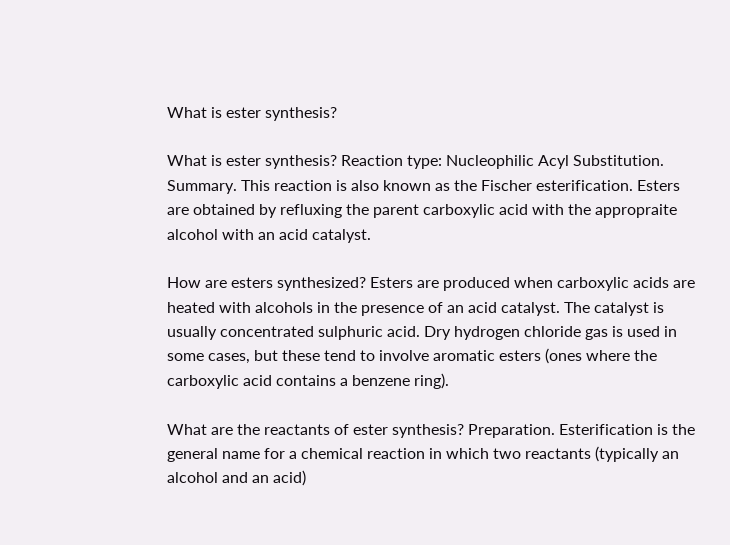What is ester synthesis?

What is ester synthesis? Reaction type: Nucleophilic Acyl Substitution. Summary. This reaction is also known as the Fischer esterification. Esters are obtained by refluxing the parent carboxylic acid with the appropraite alcohol with an acid catalyst.

How are esters synthesized? Esters are produced when carboxylic acids are heated with alcohols in the presence of an acid catalyst. The catalyst is usually concentrated sulphuric acid. Dry hydrogen chloride gas is used in some cases, but these tend to involve aromatic esters (ones where the carboxylic acid contains a benzene ring).

What are the reactants of ester synthesis? Preparation. Esterification is the general name for a chemical reaction in which two reactants (typically an alcohol and an acid)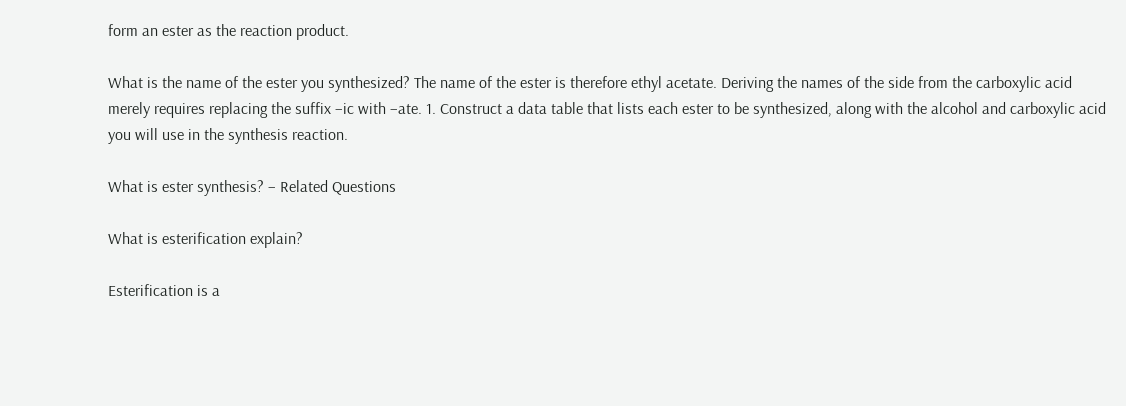form an ester as the reaction product.

What is the name of the ester you synthesized? The name of the ester is therefore ethyl acetate. Deriving the names of the side from the carboxylic acid merely requires replacing the suffix –ic with –ate. 1. Construct a data table that lists each ester to be synthesized, along with the alcohol and carboxylic acid you will use in the synthesis reaction.

What is ester synthesis? – Related Questions

What is esterification explain?

Esterification is a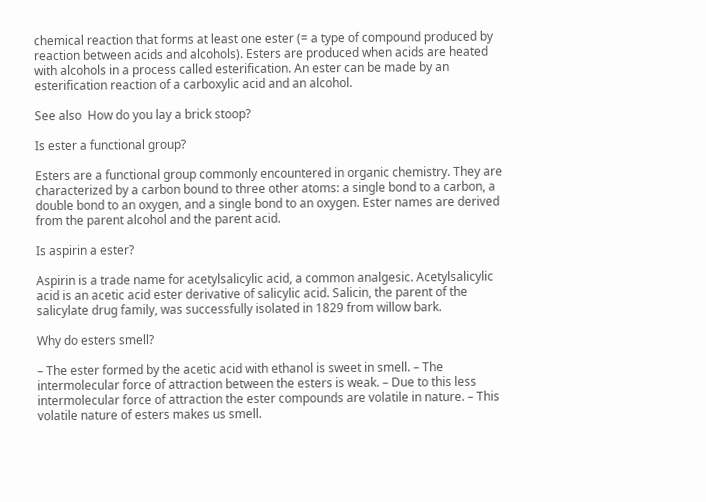chemical reaction that forms at least one ester (= a type of compound produced by reaction between acids and alcohols). Esters are produced when acids are heated with alcohols in a process called esterification. An ester can be made by an esterification reaction of a carboxylic acid and an alcohol.

See also  How do you lay a brick stoop?

Is ester a functional group?

Esters are a functional group commonly encountered in organic chemistry. They are characterized by a carbon bound to three other atoms: a single bond to a carbon, a double bond to an oxygen, and a single bond to an oxygen. Ester names are derived from the parent alcohol and the parent acid.

Is aspirin a ester?

Aspirin is a trade name for acetylsalicylic acid, a common analgesic. Acetylsalicylic acid is an acetic acid ester derivative of salicylic acid. Salicin, the parent of the salicylate drug family, was successfully isolated in 1829 from willow bark.

Why do esters smell?

– The ester formed by the acetic acid with ethanol is sweet in smell. – The intermolecular force of attraction between the esters is weak. – Due to this less intermolecular force of attraction the ester compounds are volatile in nature. – This volatile nature of esters makes us smell.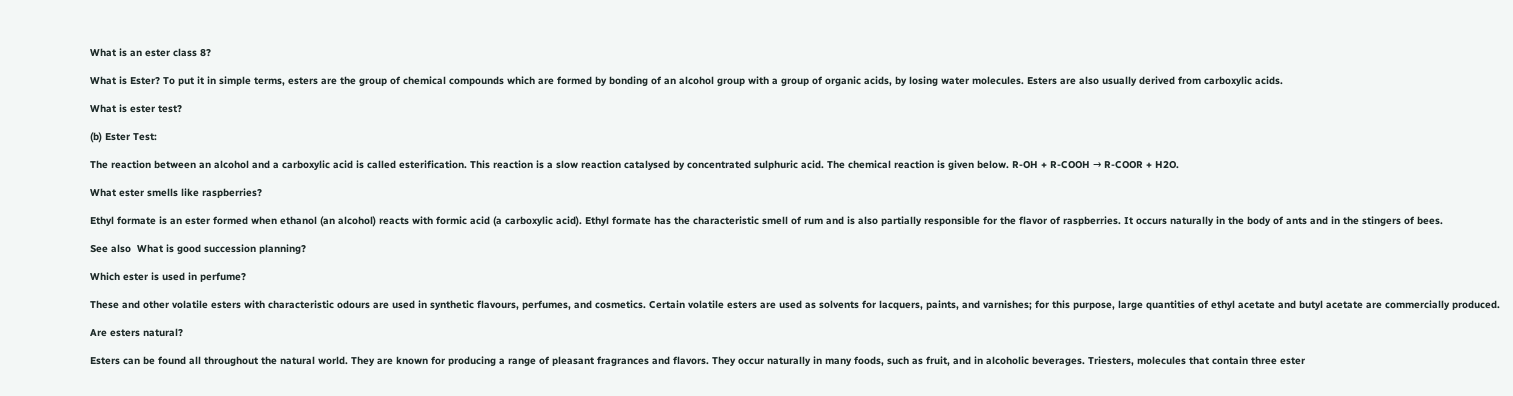What is an ester class 8?

What is Ester? To put it in simple terms, esters are the group of chemical compounds which are formed by bonding of an alcohol group with a group of organic acids, by losing water molecules. Esters are also usually derived from carboxylic acids.

What is ester test?

(b) Ester Test:

The reaction between an alcohol and a carboxylic acid is called esterification. This reaction is a slow reaction catalysed by concentrated sulphuric acid. The chemical reaction is given below. R-OH + R-COOH → R-COOR + H2O.

What ester smells like raspberries?

Ethyl formate is an ester formed when ethanol (an alcohol) reacts with formic acid (a carboxylic acid). Ethyl formate has the characteristic smell of rum and is also partially responsible for the flavor of raspberries. It occurs naturally in the body of ants and in the stingers of bees.

See also  What is good succession planning?

Which ester is used in perfume?

These and other volatile esters with characteristic odours are used in synthetic flavours, perfumes, and cosmetics. Certain volatile esters are used as solvents for lacquers, paints, and varnishes; for this purpose, large quantities of ethyl acetate and butyl acetate are commercially produced.

Are esters natural?

Esters can be found all throughout the natural world. They are known for producing a range of pleasant fragrances and flavors. They occur naturally in many foods, such as fruit, and in alcoholic beverages. Triesters, molecules that contain three ester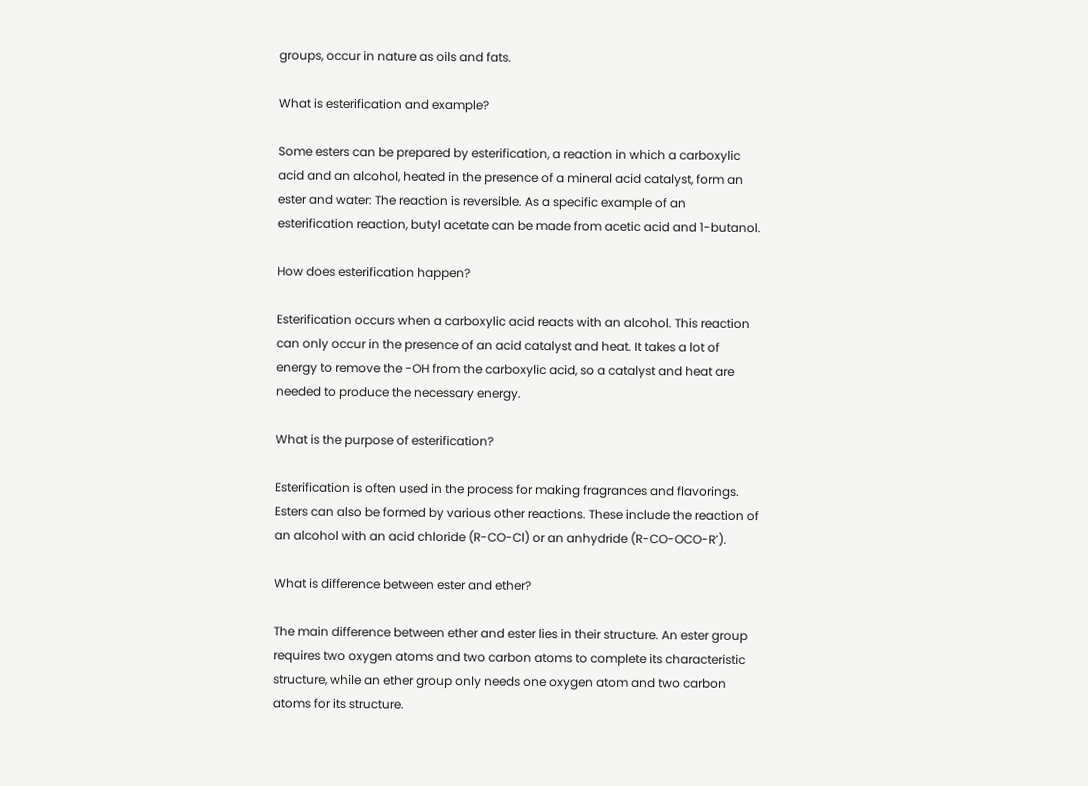groups, occur in nature as oils and fats.

What is esterification and example?

Some esters can be prepared by esterification, a reaction in which a carboxylic acid and an alcohol, heated in the presence of a mineral acid catalyst, form an ester and water: The reaction is reversible. As a specific example of an esterification reaction, butyl acetate can be made from acetic acid and 1-butanol.

How does esterification happen?

Esterification occurs when a carboxylic acid reacts with an alcohol. This reaction can only occur in the presence of an acid catalyst and heat. It takes a lot of energy to remove the -OH from the carboxylic acid, so a catalyst and heat are needed to produce the necessary energy.

What is the purpose of esterification?

Esterification is often used in the process for making fragrances and flavorings. Esters can also be formed by various other reactions. These include the reaction of an alcohol with an acid chloride (R-CO-Cl) or an anhydride (R-CO-OCO-R’).

What is difference between ester and ether?

The main difference between ether and ester lies in their structure. An ester group requires two oxygen atoms and two carbon atoms to complete its characteristic structure, while an ether group only needs one oxygen atom and two carbon atoms for its structure.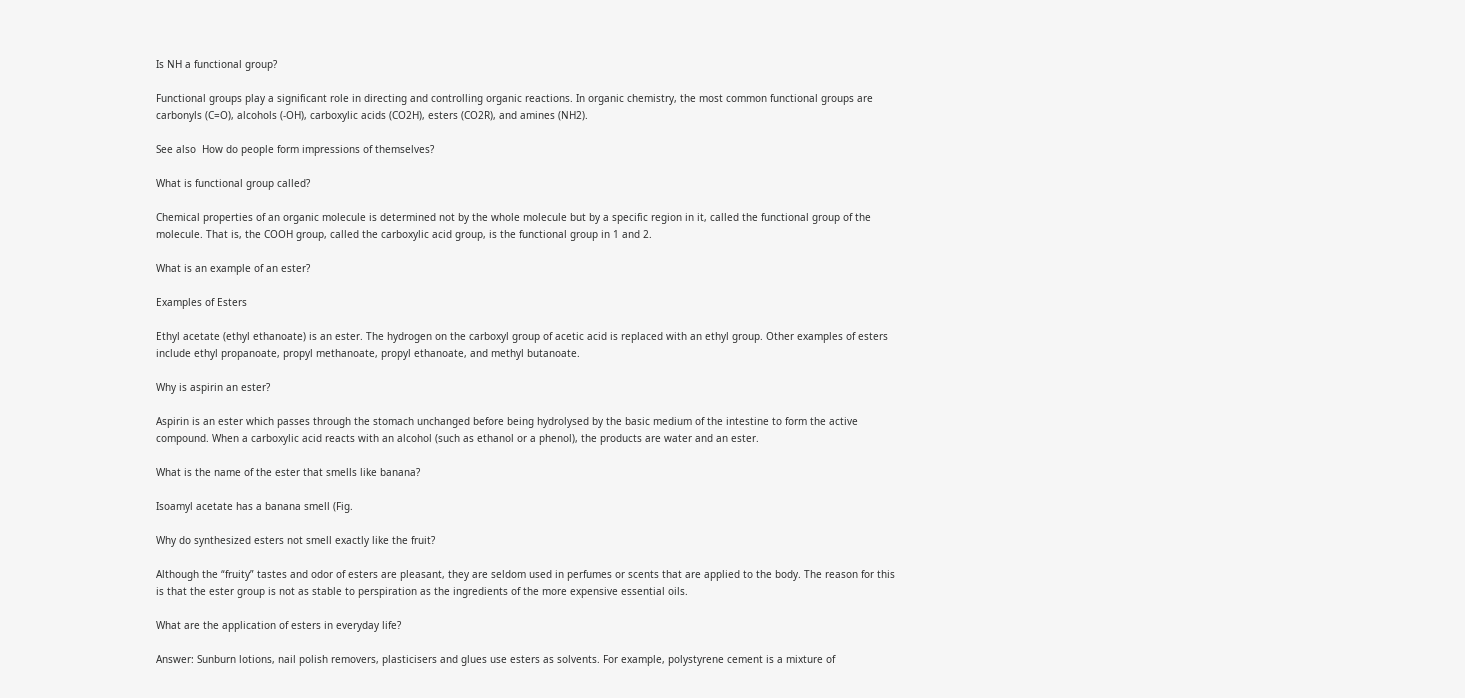Is NH a functional group?

Functional groups play a significant role in directing and controlling organic reactions. In organic chemistry, the most common functional groups are carbonyls (C=O), alcohols (-OH), carboxylic acids (CO2H), esters (CO2R), and amines (NH2).

See also  How do people form impressions of themselves?

What is functional group called?

Chemical properties of an organic molecule is determined not by the whole molecule but by a specific region in it, called the functional group of the molecule. That is, the COOH group, called the carboxylic acid group, is the functional group in 1 and 2.

What is an example of an ester?

Examples of Esters

Ethyl acetate (ethyl ethanoate) is an ester. The hydrogen on the carboxyl group of acetic acid is replaced with an ethyl group. Other examples of esters include ethyl propanoate, propyl methanoate, propyl ethanoate, and methyl butanoate.

Why is aspirin an ester?

Aspirin is an ester which passes through the stomach unchanged before being hydrolysed by the basic medium of the intestine to form the active compound. When a carboxylic acid reacts with an alcohol (such as ethanol or a phenol), the products are water and an ester.

What is the name of the ester that smells like banana?

Isoamyl acetate has a banana smell (Fig.

Why do synthesized esters not smell exactly like the fruit?

Although the “fruity” tastes and odor of esters are pleasant, they are seldom used in perfumes or scents that are applied to the body. The reason for this is that the ester group is not as stable to perspiration as the ingredients of the more expensive essential oils.

What are the application of esters in everyday life?

Answer: Sunburn lotions, nail polish removers, plasticisers and glues use esters as solvents. For example, polystyrene cement is a mixture of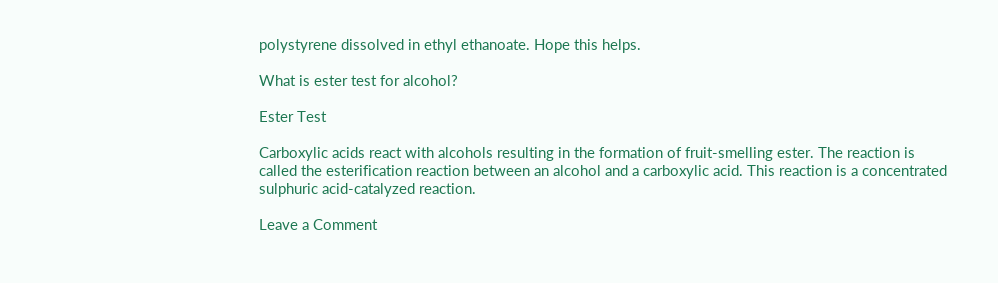polystyrene dissolved in ethyl ethanoate. Hope this helps.

What is ester test for alcohol?

Ester Test

Carboxylic acids react with alcohols resulting in the formation of fruit-smelling ester. The reaction is called the esterification reaction between an alcohol and a carboxylic acid. This reaction is a concentrated sulphuric acid-catalyzed reaction.

Leave a Comment